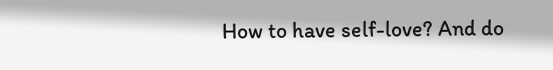How to have self-love? And do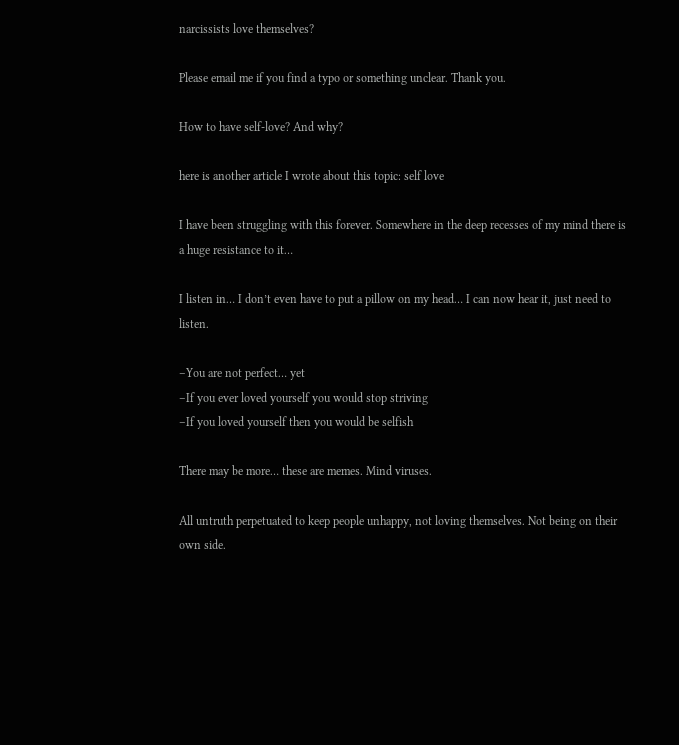narcissists love themselves?

Please email me if you find a typo or something unclear. Thank you.

How to have self-love? And why?

here is another article I wrote about this topic: self love

I have been struggling with this forever. Somewhere in the deep recesses of my mind there is a huge resistance to it…

I listen in… I don’t even have to put a pillow on my head… I can now hear it, just need to listen.

–You are not perfect… yet
–If you ever loved yourself you would stop striving
–If you loved yourself then you would be selfish

There may be more… these are memes. Mind viruses.

All untruth perpetuated to keep people unhappy, not loving themselves. Not being on their own side.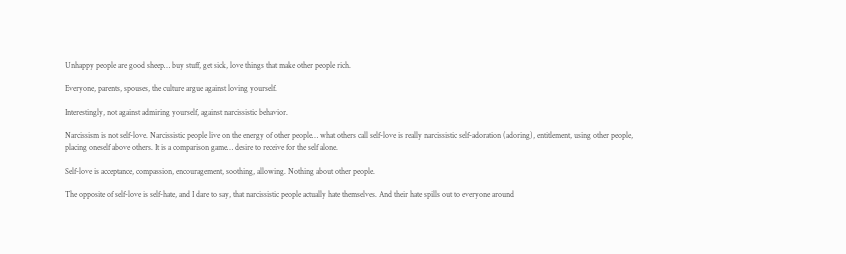Unhappy people are good sheep… buy stuff, get sick, love things that make other people rich.

Everyone, parents, spouses, the culture argue against loving yourself.

Interestingly, not against admiring yourself, against narcissistic behavior.

Narcissism is not self-love. Narcissistic people live on the energy of other people… what others call self-love is really narcissistic self-adoration (adoring), entitlement, using other people, placing oneself above others. It is a comparison game… desire to receive for the self alone.

Self-love is acceptance, compassion, encouragement, soothing, allowing. Nothing about other people.

The opposite of self-love is self-hate, and I dare to say, that narcissistic people actually hate themselves. And their hate spills out to everyone around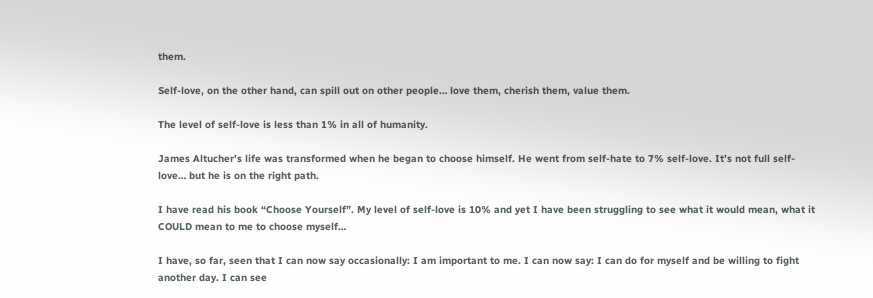them.

Self-love, on the other hand, can spill out on other people… love them, cherish them, value them.

The level of self-love is less than 1% in all of humanity.

James Altucher’s life was transformed when he began to choose himself. He went from self-hate to 7% self-love. It’s not full self-love… but he is on the right path.

I have read his book “Choose Yourself”. My level of self-love is 10% and yet I have been struggling to see what it would mean, what it COULD mean to me to choose myself…

I have, so far, seen that I can now say occasionally: I am important to me. I can now say: I can do for myself and be willing to fight another day. I can see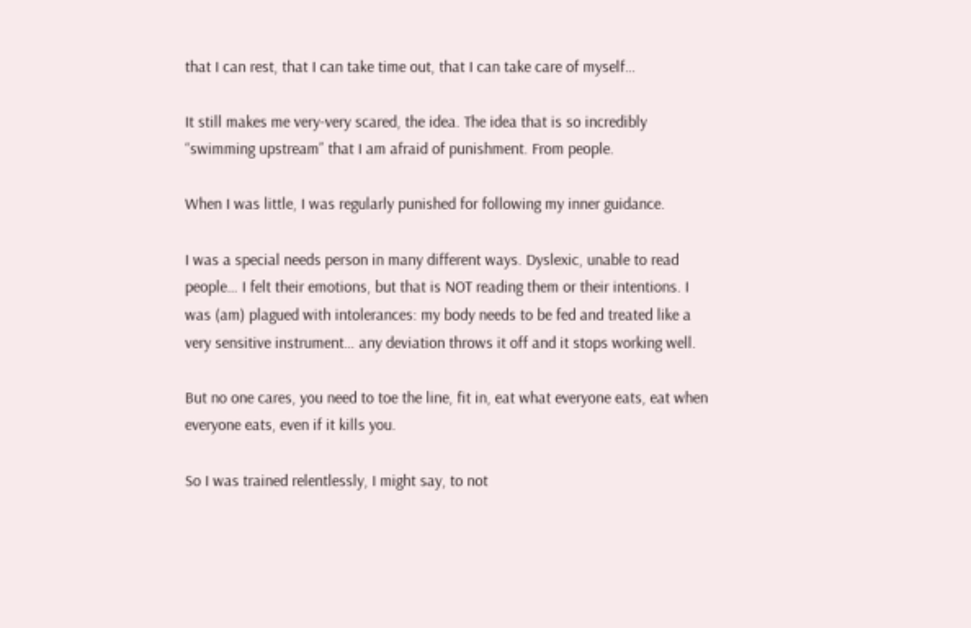that I can rest, that I can take time out, that I can take care of myself…

It still makes me very-very scared, the idea. The idea that is so incredibly “swimming upstream” that I am afraid of punishment. From people.

When I was little, I was regularly punished for following my inner guidance.

I was a special needs person in many different ways. Dyslexic, unable to read people… I felt their emotions, but that is NOT reading them or their intentions. I was (am) plagued with intolerances: my body needs to be fed and treated like a very sensitive instrument… any deviation throws it off and it stops working well.

But no one cares, you need to toe the line, fit in, eat what everyone eats, eat when everyone eats, even if it kills you.

So I was trained relentlessly, I might say, to not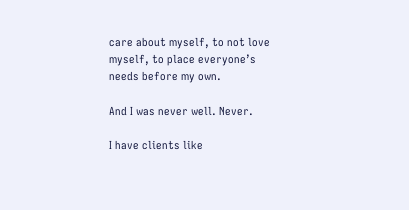care about myself, to not love myself, to place everyone’s needs before my own.

And I was never well. Never.

I have clients like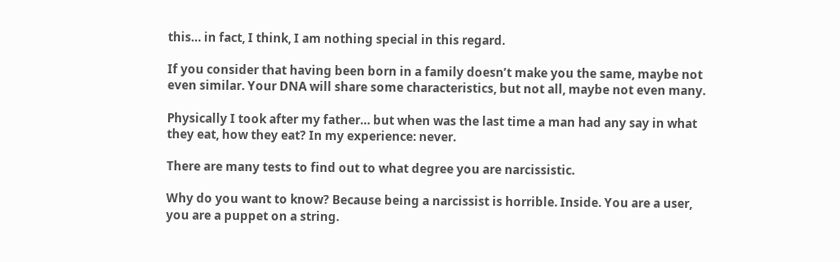this… in fact, I think, I am nothing special in this regard.

If you consider that having been born in a family doesn’t make you the same, maybe not even similar. Your DNA will share some characteristics, but not all, maybe not even many.

Physically I took after my father… but when was the last time a man had any say in what they eat, how they eat? In my experience: never.

There are many tests to find out to what degree you are narcissistic.

Why do you want to know? Because being a narcissist is horrible. Inside. You are a user, you are a puppet on a string.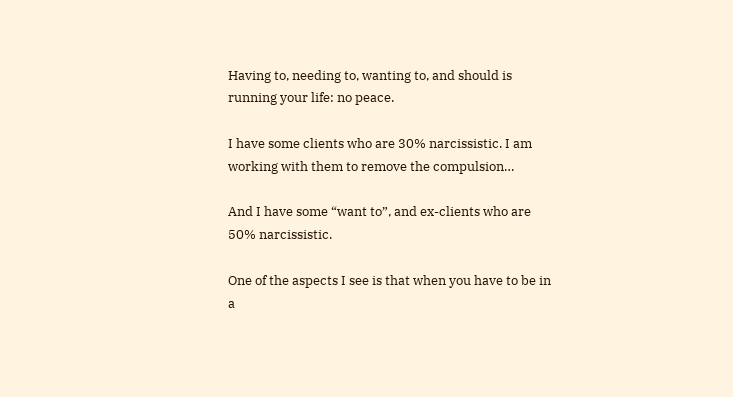Having to, needing to, wanting to, and should is running your life: no peace.

I have some clients who are 30% narcissistic. I am working with them to remove the compulsion…

And I have some “want to”, and ex-clients who are 50% narcissistic.

One of the aspects I see is that when you have to be in a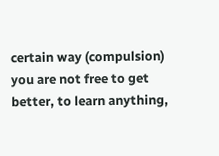certain way (compulsion) you are not free to get better, to learn anything,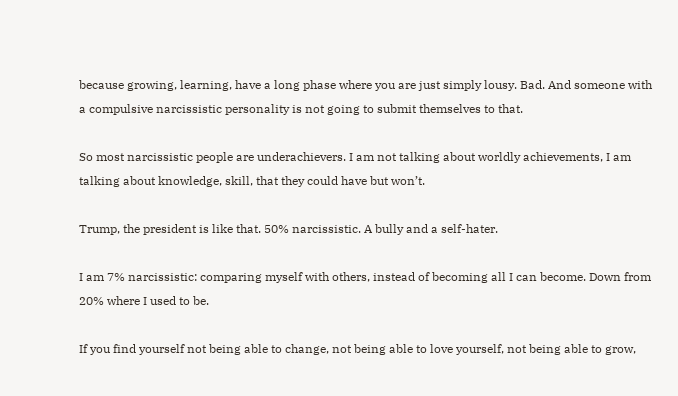because growing, learning, have a long phase where you are just simply lousy. Bad. And someone with a compulsive narcissistic personality is not going to submit themselves to that.

So most narcissistic people are underachievers. I am not talking about worldly achievements, I am talking about knowledge, skill, that they could have but won’t.

Trump, the president is like that. 50% narcissistic. A bully and a self-hater.

I am 7% narcissistic: comparing myself with others, instead of becoming all I can become. Down from 20% where I used to be.

If you find yourself not being able to change, not being able to love yourself, not being able to grow,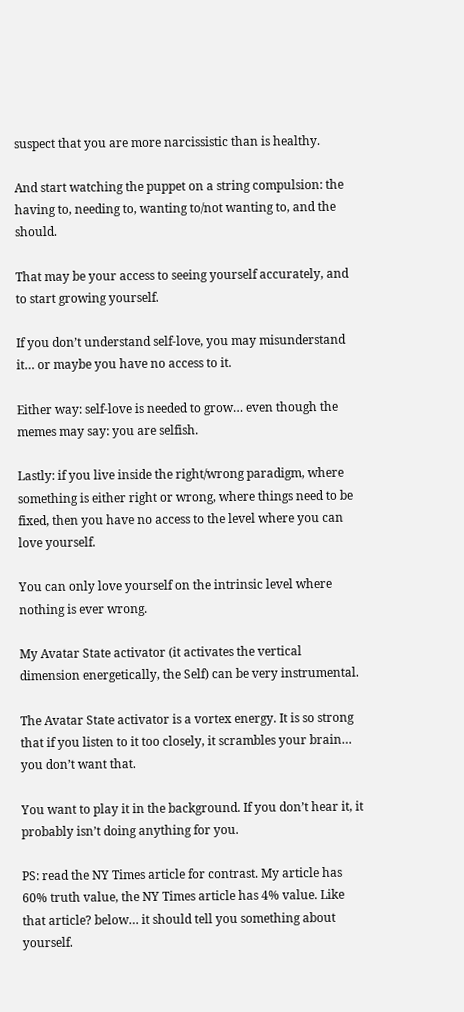suspect that you are more narcissistic than is healthy.

And start watching the puppet on a string compulsion: the having to, needing to, wanting to/not wanting to, and the should.

That may be your access to seeing yourself accurately, and to start growing yourself.

If you don’t understand self-love, you may misunderstand it… or maybe you have no access to it.

Either way: self-love is needed to grow… even though the memes may say: you are selfish.

Lastly: if you live inside the right/wrong paradigm, where something is either right or wrong, where things need to be fixed, then you have no access to the level where you can love yourself.

You can only love yourself on the intrinsic level where nothing is ever wrong.

My Avatar State activator (it activates the vertical dimension energetically, the Self) can be very instrumental.

The Avatar State activator is a vortex energy. It is so strong that if you listen to it too closely, it scrambles your brain… you don’t want that.

You want to play it in the background. If you don’t hear it, it probably isn’t doing anything for you.

PS: read the NY Times article for contrast. My article has 60% truth value, the NY Times article has 4% value. Like that article? below… it should tell you something about yourself.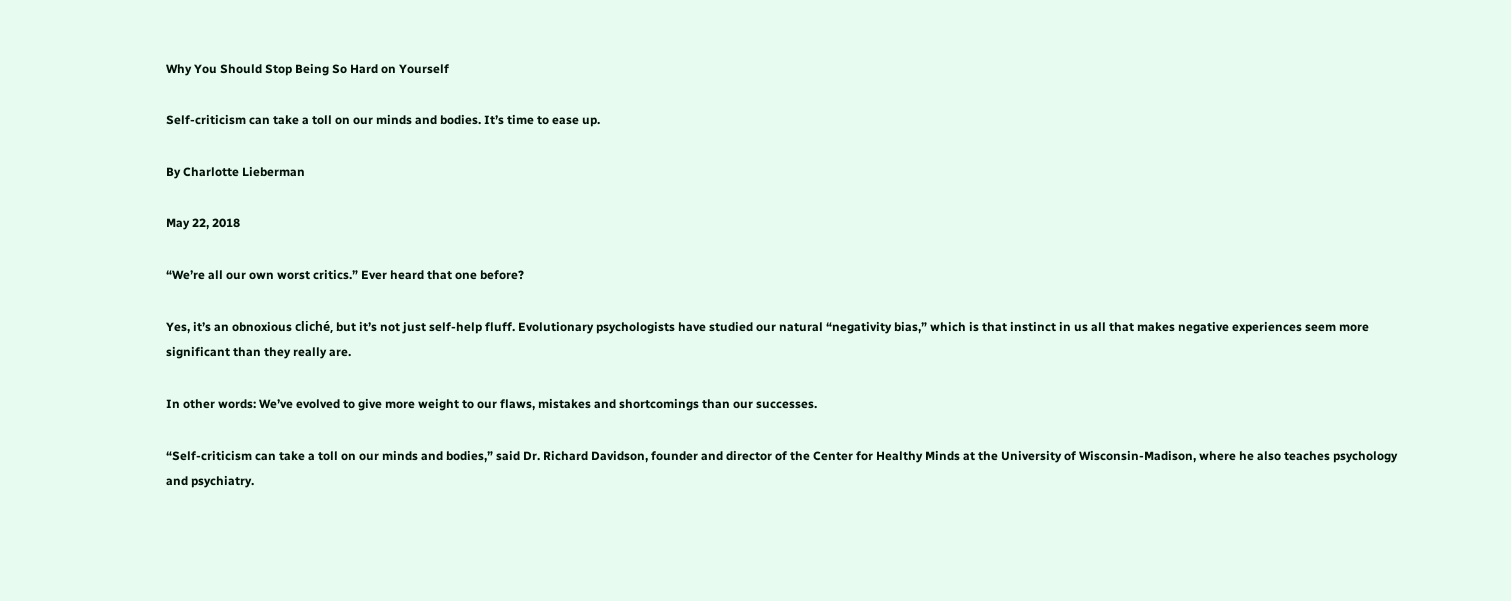Why You Should Stop Being So Hard on Yourself

Self-criticism can take a toll on our minds and bodies. It’s time to ease up.

By Charlotte Lieberman

May 22, 2018

“We’re all our own worst critics.” Ever heard that one before?

Yes, it’s an obnoxious cliché, but it’s not just self-help fluff. Evolutionary psychologists have studied our natural “negativity bias,” which is that instinct in us all that makes negative experiences seem more significant than they really are.

In other words: We’ve evolved to give more weight to our flaws, mistakes and shortcomings than our successes.

“Self-criticism can take a toll on our minds and bodies,” said Dr. Richard Davidson, founder and director of the Center for Healthy Minds at the University of Wisconsin-Madison, where he also teaches psychology and psychiatry.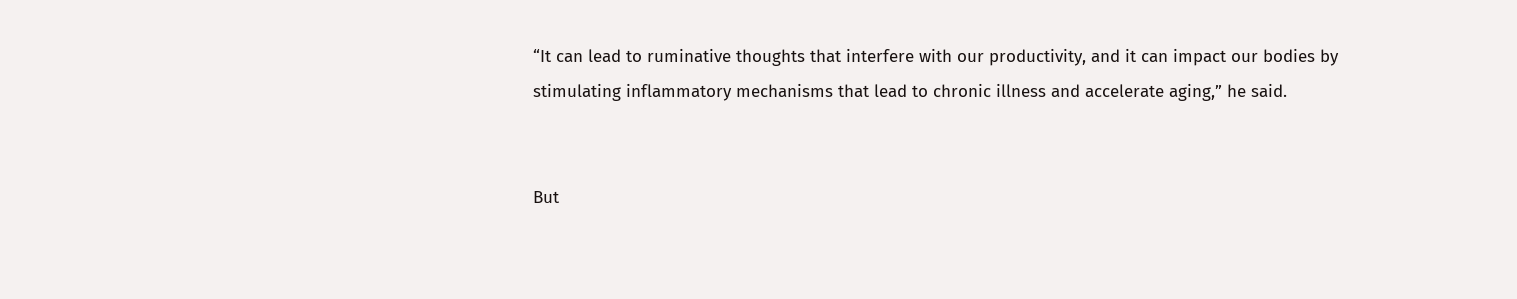“It can lead to ruminative thoughts that interfere with our productivity, and it can impact our bodies by stimulating inflammatory mechanisms that lead to chronic illness and accelerate aging,” he said.


But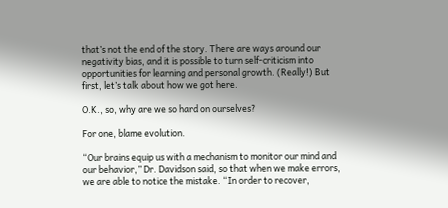that’s not the end of the story. There are ways around our negativity bias, and it is possible to turn self-criticism into opportunities for learning and personal growth. (Really!) But first, let’s talk about how we got here.

O.K., so, why are we so hard on ourselves?

For one, blame evolution.

“Our brains equip us with a mechanism to monitor our mind and our behavior,” Dr. Davidson said, so that when we make errors, we are able to notice the mistake. “In order to recover,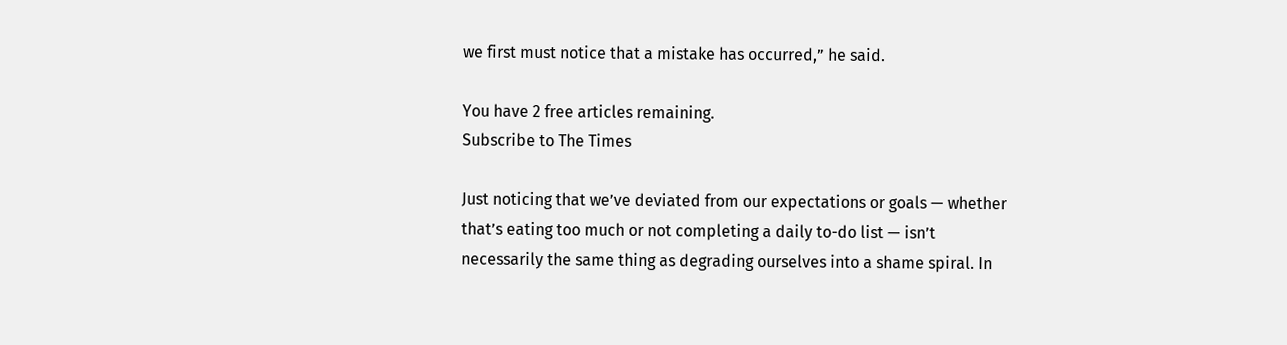we first must notice that a mistake has occurred,” he said.

You have 2 free articles remaining.
Subscribe to The Times

Just noticing that we’ve deviated from our expectations or goals — whether that’s eating too much or not completing a daily to-do list — isn’t necessarily the same thing as degrading ourselves into a shame spiral. In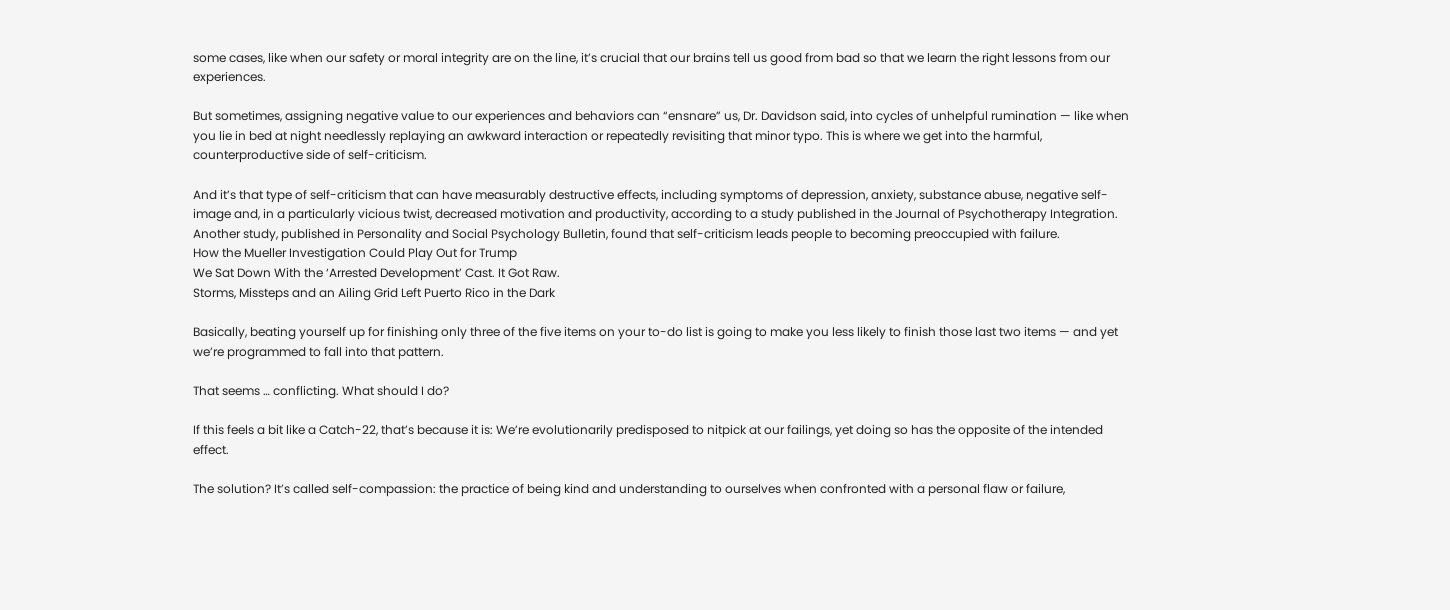some cases, like when our safety or moral integrity are on the line, it’s crucial that our brains tell us good from bad so that we learn the right lessons from our experiences.

But sometimes, assigning negative value to our experiences and behaviors can “ensnare” us, Dr. Davidson said, into cycles of unhelpful rumination — like when you lie in bed at night needlessly replaying an awkward interaction or repeatedly revisiting that minor typo. This is where we get into the harmful, counterproductive side of self-criticism.

And it’s that type of self-criticism that can have measurably destructive effects, including symptoms of depression, anxiety, substance abuse, negative self-image and, in a particularly vicious twist, decreased motivation and productivity, according to a study published in the Journal of Psychotherapy Integration. Another study, published in Personality and Social Psychology Bulletin, found that self-criticism leads people to becoming preoccupied with failure.
How the Mueller Investigation Could Play Out for Trump
We Sat Down With the ‘Arrested Development’ Cast. It Got Raw.
Storms, Missteps and an Ailing Grid Left Puerto Rico in the Dark

Basically, beating yourself up for finishing only three of the five items on your to-do list is going to make you less likely to finish those last two items — and yet we’re programmed to fall into that pattern.

That seems … conflicting. What should I do?

If this feels a bit like a Catch-22, that’s because it is: We’re evolutionarily predisposed to nitpick at our failings, yet doing so has the opposite of the intended effect.

The solution? It’s called self-compassion: the practice of being kind and understanding to ourselves when confronted with a personal flaw or failure,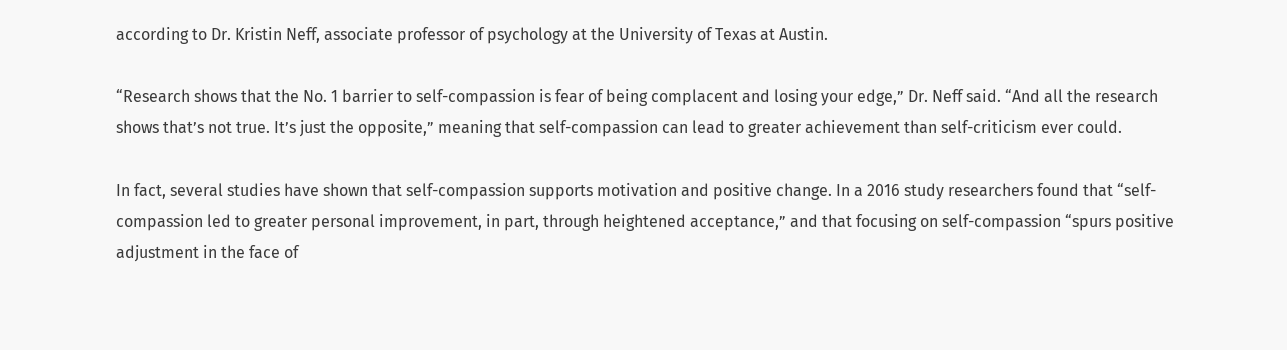according to Dr. Kristin Neff, associate professor of psychology at the University of Texas at Austin.

“Research shows that the No. 1 barrier to self-compassion is fear of being complacent and losing your edge,” Dr. Neff said. “And all the research shows that’s not true. It’s just the opposite,” meaning that self-compassion can lead to greater achievement than self-criticism ever could.

In fact, several studies have shown that self-compassion supports motivation and positive change. In a 2016 study researchers found that “self-compassion led to greater personal improvement, in part, through heightened acceptance,” and that focusing on self-compassion “spurs positive adjustment in the face of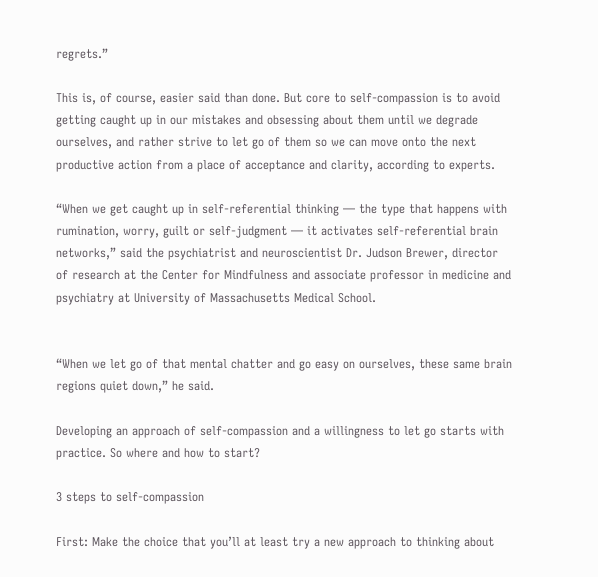regrets.”

This is, of course, easier said than done. But core to self-compassion is to avoid getting caught up in our mistakes and obsessing about them until we degrade ourselves, and rather strive to let go of them so we can move onto the next productive action from a place of acceptance and clarity, according to experts.

“When we get caught up in self-referential thinking — the type that happens with rumination, worry, guilt or self-judgment — it activates self-referential brain networks,” said the psychiatrist and neuroscientist Dr. Judson Brewer, director of research at the Center for Mindfulness and associate professor in medicine and psychiatry at University of Massachusetts Medical School.


“When we let go of that mental chatter and go easy on ourselves, these same brain regions quiet down,” he said.

Developing an approach of self-compassion and a willingness to let go starts with practice. So where and how to start?

3 steps to self-compassion

First: Make the choice that you’ll at least try a new approach to thinking about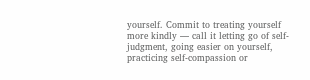yourself. Commit to treating yourself more kindly — call it letting go of self-judgment, going easier on yourself, practicing self-compassion or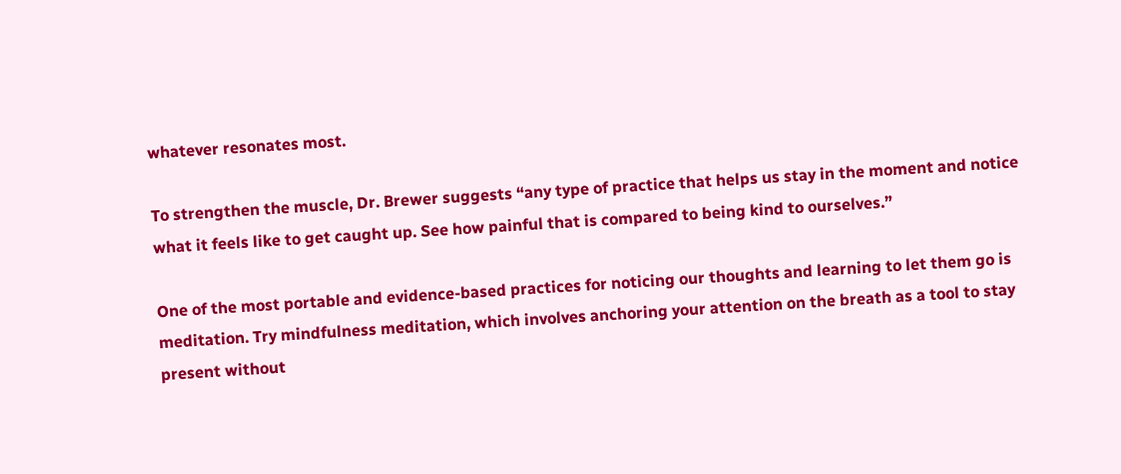whatever resonates most.

To strengthen the muscle, Dr. Brewer suggests “any type of practice that helps us stay in the moment and notice what it feels like to get caught up. See how painful that is compared to being kind to ourselves.”

One of the most portable and evidence-based practices for noticing our thoughts and learning to let them go is meditation. Try mindfulness meditation, which involves anchoring your attention on the breath as a tool to stay present without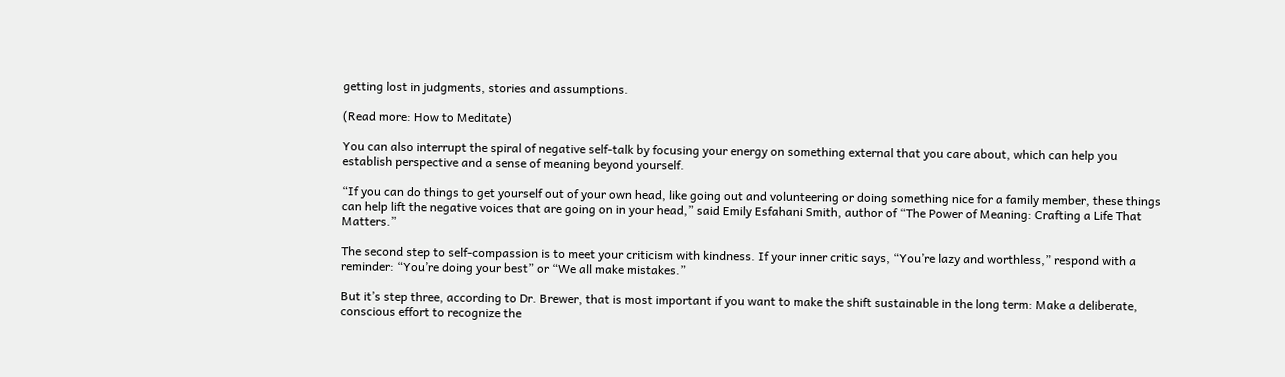getting lost in judgments, stories and assumptions.

(Read more: How to Meditate)

You can also interrupt the spiral of negative self-talk by focusing your energy on something external that you care about, which can help you establish perspective and a sense of meaning beyond yourself.

“If you can do things to get yourself out of your own head, like going out and volunteering or doing something nice for a family member, these things can help lift the negative voices that are going on in your head,” said Emily Esfahani Smith, author of “The Power of Meaning: Crafting a Life That Matters.”

The second step to self-compassion is to meet your criticism with kindness. If your inner critic says, “You’re lazy and worthless,” respond with a reminder: “You’re doing your best” or “We all make mistakes.”

But it’s step three, according to Dr. Brewer, that is most important if you want to make the shift sustainable in the long term: Make a deliberate, conscious effort to recognize the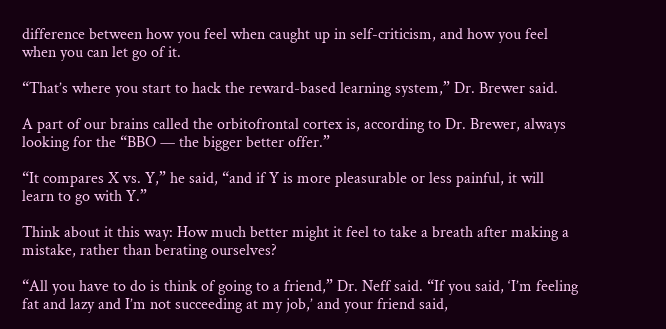difference between how you feel when caught up in self-criticism, and how you feel when you can let go of it.

“That’s where you start to hack the reward-based learning system,” Dr. Brewer said.

A part of our brains called the orbitofrontal cortex is, according to Dr. Brewer, always looking for the “BBO — the bigger better offer.”

“It compares X vs. Y,” he said, “and if Y is more pleasurable or less painful, it will learn to go with Y.”

Think about it this way: How much better might it feel to take a breath after making a mistake, rather than berating ourselves?

“All you have to do is think of going to a friend,” Dr. Neff said. “If you said, ‘I’m feeling fat and lazy and I’m not succeeding at my job,’ and your friend said,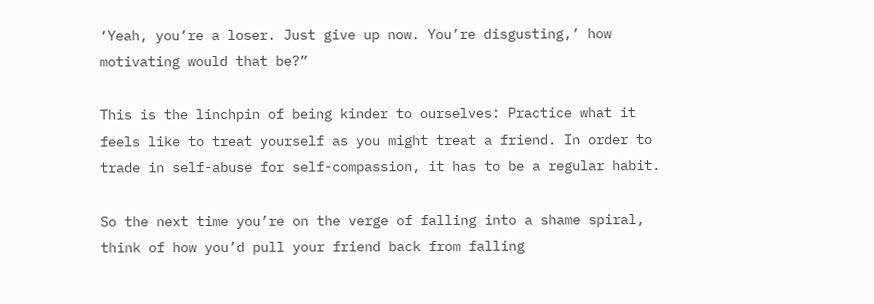‘Yeah, you’re a loser. Just give up now. You’re disgusting,’ how motivating would that be?”

This is the linchpin of being kinder to ourselves: Practice what it feels like to treat yourself as you might treat a friend. In order to trade in self-abuse for self-compassion, it has to be a regular habit.

So the next time you’re on the verge of falling into a shame spiral, think of how you’d pull your friend back from falling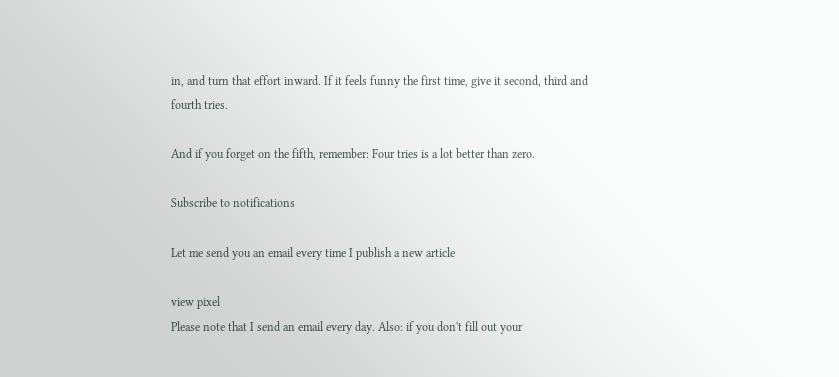in, and turn that effort inward. If it feels funny the first time, give it second, third and fourth tries.

And if you forget on the fifth, remember: Four tries is a lot better than zero.

Subscribe to notifications

Let me send you an email every time I publish a new article

view pixel
Please note that I send an email every day. Also: if you don't fill out your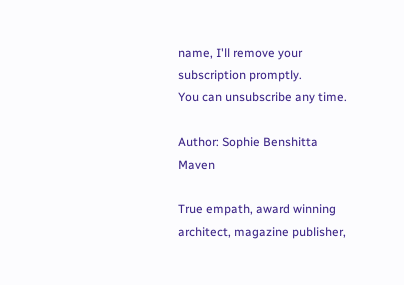name, I'll remove your subscription promptly.
You can unsubscribe any time.

Author: Sophie Benshitta Maven

True empath, award winning architect, magazine publisher,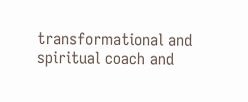transformational and spiritual coach and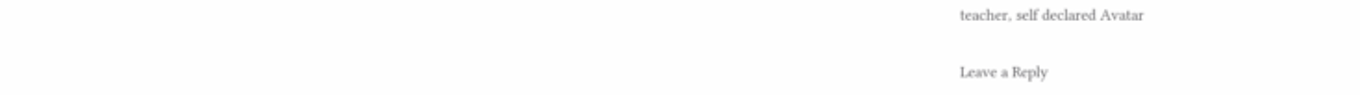teacher, self declared Avatar

Leave a Reply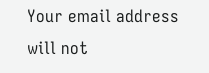Your email address will not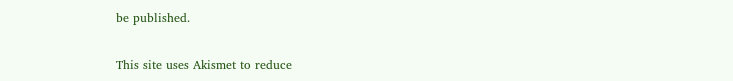be published.

This site uses Akismet to reduce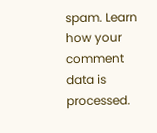spam. Learn how your comment data is processed.